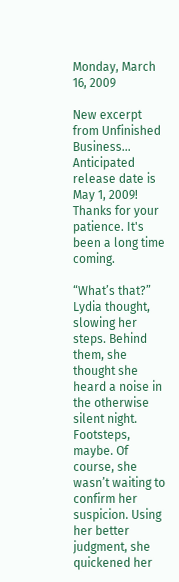Monday, March 16, 2009

New excerpt from Unfinished Business... Anticipated release date is May 1, 2009! Thanks for your patience. It's been a long time coming.

“What’s that?” Lydia thought, slowing her steps. Behind them, she thought she heard a noise in the otherwise silent night. Footsteps, maybe. Of course, she wasn’t waiting to confirm her suspicion. Using her better judgment, she quickened her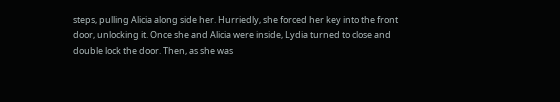steps, pulling Alicia along side her. Hurriedly, she forced her key into the front door, unlocking it. Once she and Alicia were inside, Lydia turned to close and double lock the door. Then, as she was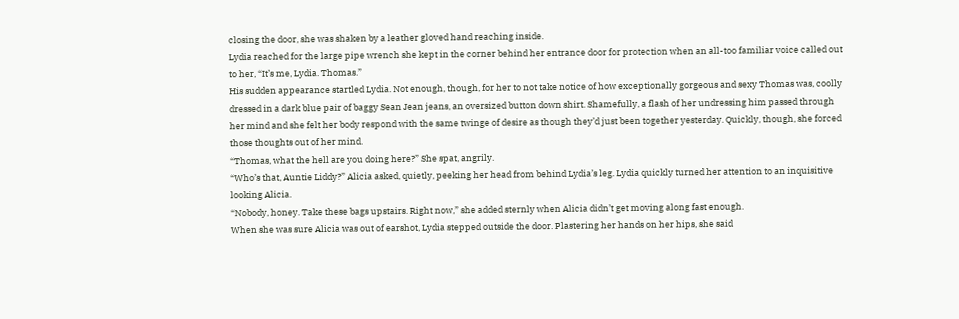closing the door, she was shaken by a leather gloved hand reaching inside.
Lydia reached for the large pipe wrench she kept in the corner behind her entrance door for protection when an all-too familiar voice called out to her, “It’s me, Lydia. Thomas.”
His sudden appearance startled Lydia. Not enough, though, for her to not take notice of how exceptionally gorgeous and sexy Thomas was, coolly dressed in a dark blue pair of baggy Sean Jean jeans, an oversized button down shirt. Shamefully, a flash of her undressing him passed through her mind and she felt her body respond with the same twinge of desire as though they’d just been together yesterday. Quickly, though, she forced those thoughts out of her mind.
“Thomas, what the hell are you doing here?” She spat, angrily.
“Who’s that, Auntie Liddy?” Alicia asked, quietly, peeking her head from behind Lydia’s leg. Lydia quickly turned her attention to an inquisitive looking Alicia.
“Nobody, honey. Take these bags upstairs. Right now,” she added sternly when Alicia didn’t get moving along fast enough.
When she was sure Alicia was out of earshot, Lydia stepped outside the door. Plastering her hands on her hips, she said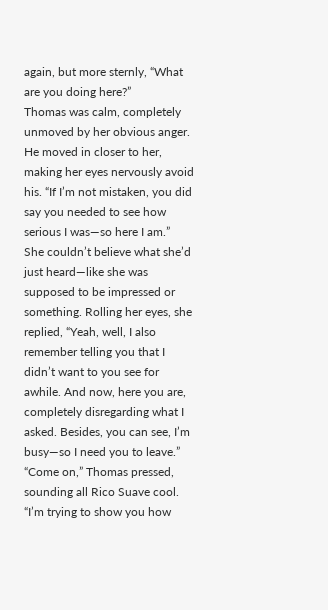again, but more sternly, “What are you doing here?”
Thomas was calm, completely unmoved by her obvious anger. He moved in closer to her, making her eyes nervously avoid his. “If I’m not mistaken, you did say you needed to see how serious I was—so here I am.”
She couldn’t believe what she’d just heard—like she was supposed to be impressed or something. Rolling her eyes, she replied, “Yeah, well, I also remember telling you that I didn’t want to you see for awhile. And now, here you are, completely disregarding what I asked. Besides, you can see, I’m busy—so I need you to leave.”
“Come on,” Thomas pressed, sounding all Rico Suave cool. “I’m trying to show you how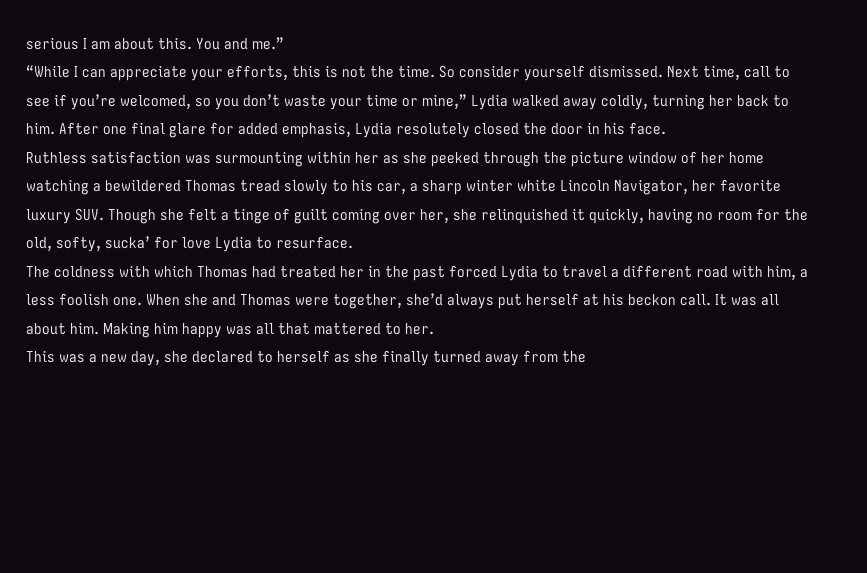serious I am about this. You and me.”
“While I can appreciate your efforts, this is not the time. So consider yourself dismissed. Next time, call to see if you’re welcomed, so you don’t waste your time or mine,” Lydia walked away coldly, turning her back to him. After one final glare for added emphasis, Lydia resolutely closed the door in his face.
Ruthless satisfaction was surmounting within her as she peeked through the picture window of her home watching a bewildered Thomas tread slowly to his car, a sharp winter white Lincoln Navigator, her favorite luxury SUV. Though she felt a tinge of guilt coming over her, she relinquished it quickly, having no room for the old, softy, sucka’ for love Lydia to resurface.
The coldness with which Thomas had treated her in the past forced Lydia to travel a different road with him, a less foolish one. When she and Thomas were together, she’d always put herself at his beckon call. It was all about him. Making him happy was all that mattered to her.
This was a new day, she declared to herself as she finally turned away from the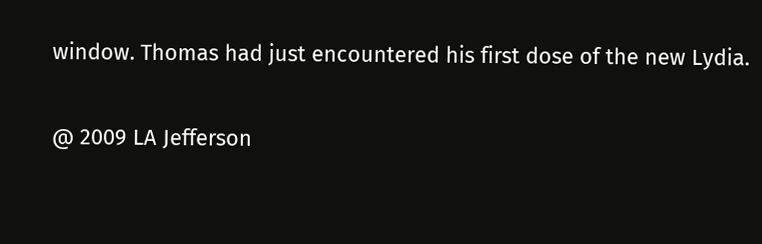window. Thomas had just encountered his first dose of the new Lydia.

@ 2009 LA Jefferson